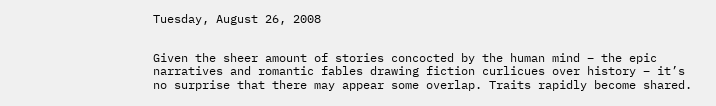Tuesday, August 26, 2008


Given the sheer amount of stories concocted by the human mind – the epic narratives and romantic fables drawing fiction curlicues over history – it’s no surprise that there may appear some overlap. Traits rapidly become shared.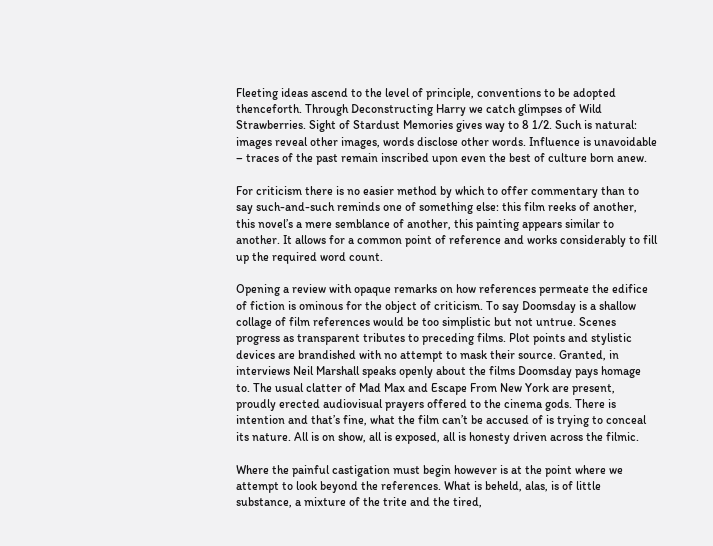Fleeting ideas ascend to the level of principle, conventions to be adopted thenceforth. Through Deconstructing Harry we catch glimpses of Wild Strawberries. Sight of Stardust Memories gives way to 8 1/2. Such is natural: images reveal other images, words disclose other words. Influence is unavoidable – traces of the past remain inscribed upon even the best of culture born anew.

For criticism there is no easier method by which to offer commentary than to say such-and-such reminds one of something else: this film reeks of another, this novel’s a mere semblance of another, this painting appears similar to another. It allows for a common point of reference and works considerably to fill up the required word count.

Opening a review with opaque remarks on how references permeate the edifice of fiction is ominous for the object of criticism. To say Doomsday is a shallow collage of film references would be too simplistic but not untrue. Scenes progress as transparent tributes to preceding films. Plot points and stylistic devices are brandished with no attempt to mask their source. Granted, in interviews Neil Marshall speaks openly about the films Doomsday pays homage to. The usual clatter of Mad Max and Escape From New York are present, proudly erected audiovisual prayers offered to the cinema gods. There is intention and that’s fine, what the film can’t be accused of is trying to conceal its nature. All is on show, all is exposed, all is honesty driven across the filmic.

Where the painful castigation must begin however is at the point where we attempt to look beyond the references. What is beheld, alas, is of little substance, a mixture of the trite and the tired,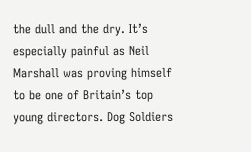the dull and the dry. It’s especially painful as Neil Marshall was proving himself to be one of Britain’s top young directors. Dog Soldiers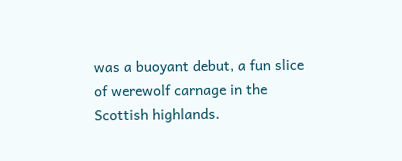was a buoyant debut, a fun slice of werewolf carnage in the Scottish highlands.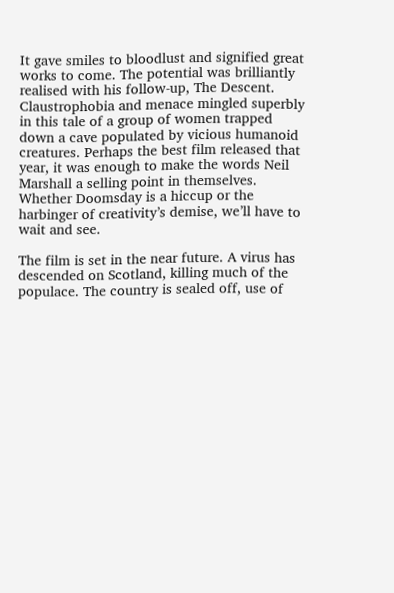It gave smiles to bloodlust and signified great works to come. The potential was brilliantly realised with his follow-up, The Descent. Claustrophobia and menace mingled superbly in this tale of a group of women trapped down a cave populated by vicious humanoid creatures. Perhaps the best film released that year, it was enough to make the words Neil Marshall a selling point in themselves. Whether Doomsday is a hiccup or the harbinger of creativity’s demise, we’ll have to wait and see.

The film is set in the near future. A virus has descended on Scotland, killing much of the populace. The country is sealed off, use of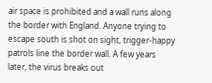air space is prohibited and a wall runs along the border with England. Anyone trying to escape south is shot on sight, trigger-happy patrols line the border wall. A few years later, the virus breaks out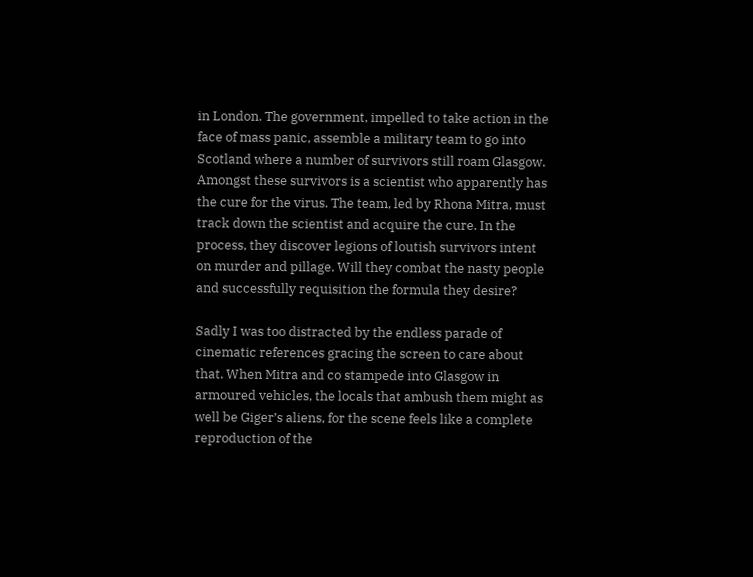in London. The government, impelled to take action in the face of mass panic, assemble a military team to go into Scotland where a number of survivors still roam Glasgow. Amongst these survivors is a scientist who apparently has the cure for the virus. The team, led by Rhona Mitra, must track down the scientist and acquire the cure. In the process, they discover legions of loutish survivors intent on murder and pillage. Will they combat the nasty people and successfully requisition the formula they desire?

Sadly I was too distracted by the endless parade of cinematic references gracing the screen to care about that. When Mitra and co stampede into Glasgow in armoured vehicles, the locals that ambush them might as well be Giger’s aliens, for the scene feels like a complete reproduction of the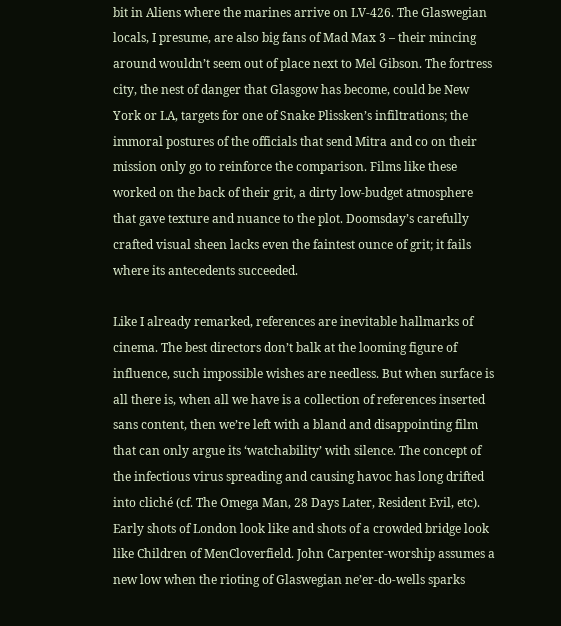bit in Aliens where the marines arrive on LV-426. The Glaswegian locals, I presume, are also big fans of Mad Max 3 – their mincing around wouldn’t seem out of place next to Mel Gibson. The fortress city, the nest of danger that Glasgow has become, could be New York or LA, targets for one of Snake Plissken’s infiltrations; the immoral postures of the officials that send Mitra and co on their mission only go to reinforce the comparison. Films like these worked on the back of their grit, a dirty low-budget atmosphere that gave texture and nuance to the plot. Doomsday’s carefully crafted visual sheen lacks even the faintest ounce of grit; it fails where its antecedents succeeded.

Like I already remarked, references are inevitable hallmarks of cinema. The best directors don’t balk at the looming figure of influence, such impossible wishes are needless. But when surface is all there is, when all we have is a collection of references inserted sans content, then we’re left with a bland and disappointing film that can only argue its ‘watchability’ with silence. The concept of the infectious virus spreading and causing havoc has long drifted into cliché (cf. The Omega Man, 28 Days Later, Resident Evil, etc). Early shots of London look like and shots of a crowded bridge look like Children of MenCloverfield. John Carpenter-worship assumes a new low when the rioting of Glaswegian ne’er-do-wells sparks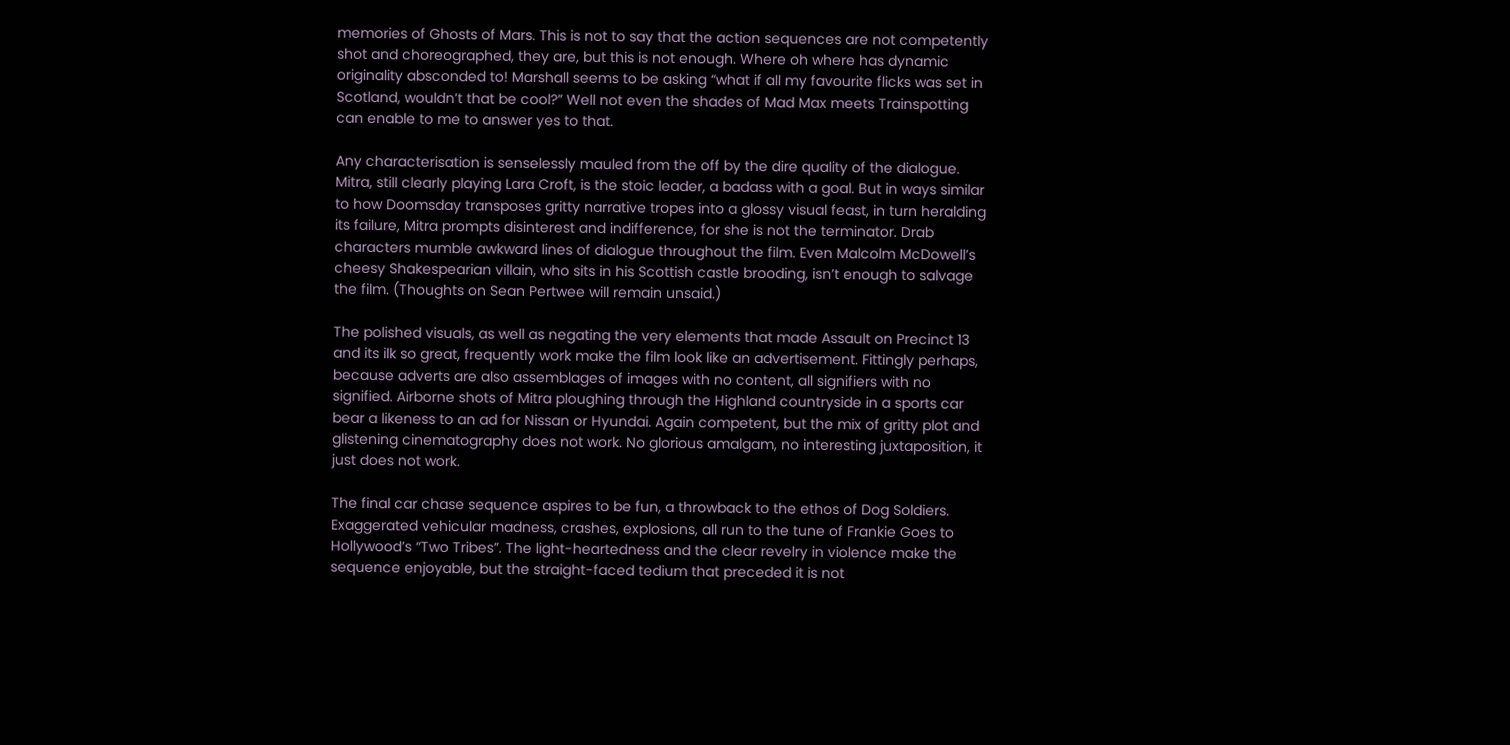memories of Ghosts of Mars. This is not to say that the action sequences are not competently shot and choreographed, they are, but this is not enough. Where oh where has dynamic originality absconded to! Marshall seems to be asking “what if all my favourite flicks was set in Scotland, wouldn’t that be cool?” Well not even the shades of Mad Max meets Trainspotting can enable to me to answer yes to that.

Any characterisation is senselessly mauled from the off by the dire quality of the dialogue. Mitra, still clearly playing Lara Croft, is the stoic leader, a badass with a goal. But in ways similar to how Doomsday transposes gritty narrative tropes into a glossy visual feast, in turn heralding its failure, Mitra prompts disinterest and indifference, for she is not the terminator. Drab characters mumble awkward lines of dialogue throughout the film. Even Malcolm McDowell’s cheesy Shakespearian villain, who sits in his Scottish castle brooding, isn’t enough to salvage the film. (Thoughts on Sean Pertwee will remain unsaid.)

The polished visuals, as well as negating the very elements that made Assault on Precinct 13 and its ilk so great, frequently work make the film look like an advertisement. Fittingly perhaps, because adverts are also assemblages of images with no content, all signifiers with no signified. Airborne shots of Mitra ploughing through the Highland countryside in a sports car bear a likeness to an ad for Nissan or Hyundai. Again competent, but the mix of gritty plot and glistening cinematography does not work. No glorious amalgam, no interesting juxtaposition, it just does not work.

The final car chase sequence aspires to be fun, a throwback to the ethos of Dog Soldiers. Exaggerated vehicular madness, crashes, explosions, all run to the tune of Frankie Goes to Hollywood’s “Two Tribes”. The light-heartedness and the clear revelry in violence make the sequence enjoyable, but the straight-faced tedium that preceded it is not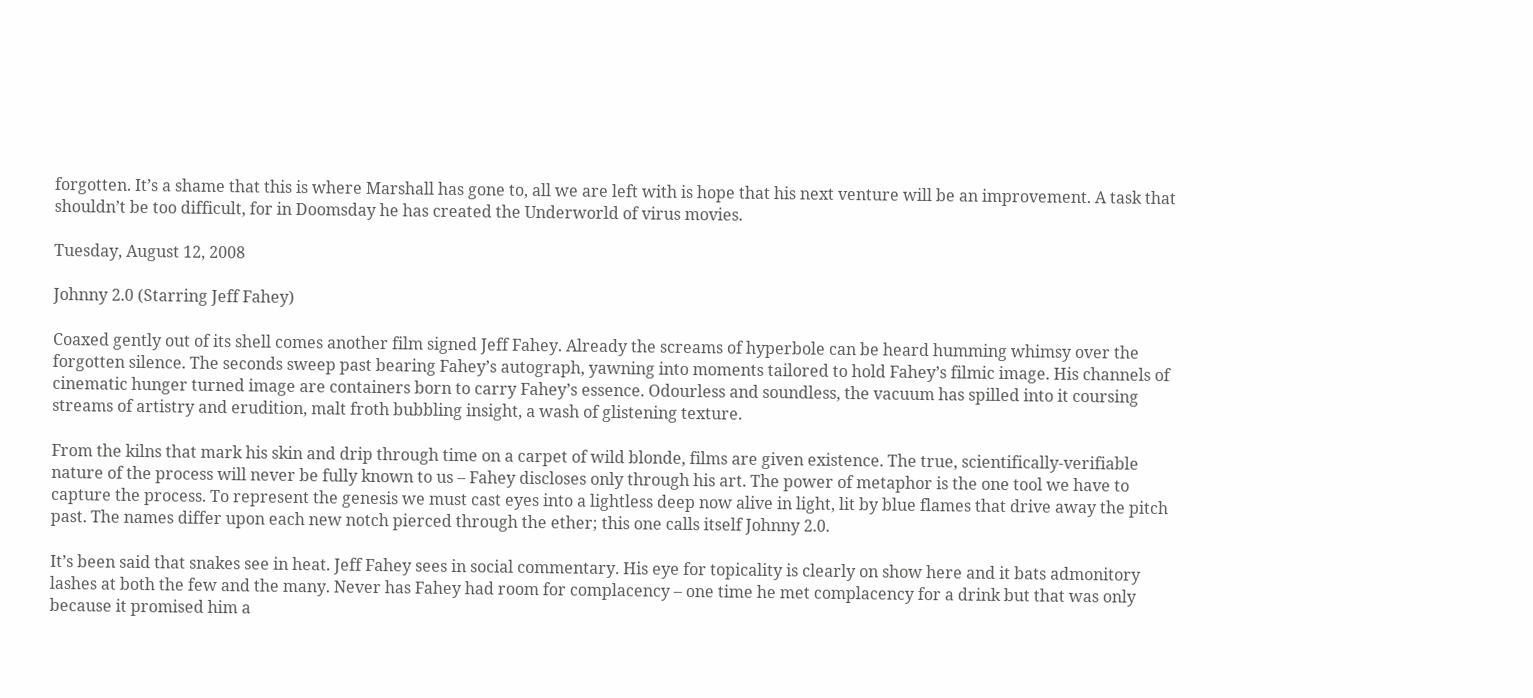forgotten. It’s a shame that this is where Marshall has gone to, all we are left with is hope that his next venture will be an improvement. A task that shouldn’t be too difficult, for in Doomsday he has created the Underworld of virus movies.

Tuesday, August 12, 2008

Johnny 2.0 (Starring Jeff Fahey)

Coaxed gently out of its shell comes another film signed Jeff Fahey. Already the screams of hyperbole can be heard humming whimsy over the forgotten silence. The seconds sweep past bearing Fahey’s autograph, yawning into moments tailored to hold Fahey’s filmic image. His channels of cinematic hunger turned image are containers born to carry Fahey’s essence. Odourless and soundless, the vacuum has spilled into it coursing streams of artistry and erudition, malt froth bubbling insight, a wash of glistening texture.

From the kilns that mark his skin and drip through time on a carpet of wild blonde, films are given existence. The true, scientifically-verifiable nature of the process will never be fully known to us – Fahey discloses only through his art. The power of metaphor is the one tool we have to capture the process. To represent the genesis we must cast eyes into a lightless deep now alive in light, lit by blue flames that drive away the pitch past. The names differ upon each new notch pierced through the ether; this one calls itself Johnny 2.0.

It’s been said that snakes see in heat. Jeff Fahey sees in social commentary. His eye for topicality is clearly on show here and it bats admonitory lashes at both the few and the many. Never has Fahey had room for complacency – one time he met complacency for a drink but that was only because it promised him a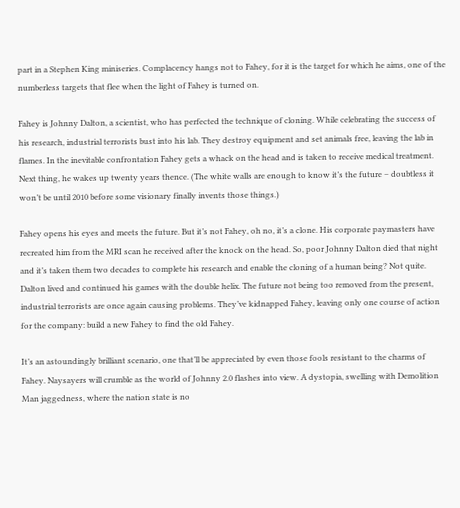part in a Stephen King miniseries. Complacency hangs not to Fahey, for it is the target for which he aims, one of the numberless targets that flee when the light of Fahey is turned on.

Fahey is Johnny Dalton, a scientist, who has perfected the technique of cloning. While celebrating the success of his research, industrial terrorists bust into his lab. They destroy equipment and set animals free, leaving the lab in flames. In the inevitable confrontation Fahey gets a whack on the head and is taken to receive medical treatment. Next thing, he wakes up twenty years thence. (The white walls are enough to know it’s the future – doubtless it won’t be until 2010 before some visionary finally invents those things.)

Fahey opens his eyes and meets the future. But it’s not Fahey, oh no, it’s a clone. His corporate paymasters have recreated him from the MRI scan he received after the knock on the head. So, poor Johnny Dalton died that night and it’s taken them two decades to complete his research and enable the cloning of a human being? Not quite. Dalton lived and continued his games with the double helix. The future not being too removed from the present, industrial terrorists are once again causing problems. They’ve kidnapped Fahey, leaving only one course of action for the company: build a new Fahey to find the old Fahey.

It’s an astoundingly brilliant scenario, one that’ll be appreciated by even those fools resistant to the charms of Fahey. Naysayers will crumble as the world of Johnny 2.0 flashes into view. A dystopia, swelling with Demolition Man jaggedness, where the nation state is no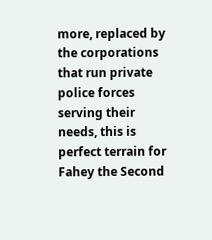more, replaced by the corporations that run private police forces serving their needs, this is perfect terrain for Fahey the Second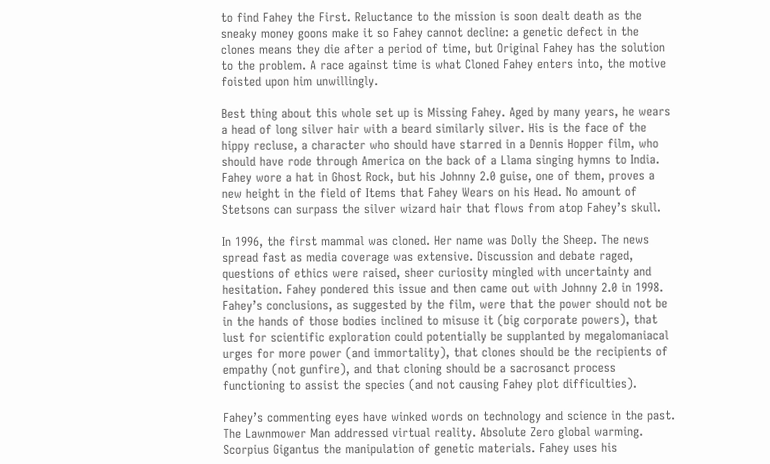to find Fahey the First. Reluctance to the mission is soon dealt death as the sneaky money goons make it so Fahey cannot decline: a genetic defect in the clones means they die after a period of time, but Original Fahey has the solution to the problem. A race against time is what Cloned Fahey enters into, the motive foisted upon him unwillingly.

Best thing about this whole set up is Missing Fahey. Aged by many years, he wears a head of long silver hair with a beard similarly silver. His is the face of the hippy recluse, a character who should have starred in a Dennis Hopper film, who should have rode through America on the back of a Llama singing hymns to India. Fahey wore a hat in Ghost Rock, but his Johnny 2.0 guise, one of them, proves a new height in the field of Items that Fahey Wears on his Head. No amount of Stetsons can surpass the silver wizard hair that flows from atop Fahey’s skull.

In 1996, the first mammal was cloned. Her name was Dolly the Sheep. The news spread fast as media coverage was extensive. Discussion and debate raged, questions of ethics were raised, sheer curiosity mingled with uncertainty and hesitation. Fahey pondered this issue and then came out with Johnny 2.0 in 1998. Fahey’s conclusions, as suggested by the film, were that the power should not be in the hands of those bodies inclined to misuse it (big corporate powers), that lust for scientific exploration could potentially be supplanted by megalomaniacal urges for more power (and immortality), that clones should be the recipients of empathy (not gunfire), and that cloning should be a sacrosanct process functioning to assist the species (and not causing Fahey plot difficulties).

Fahey’s commenting eyes have winked words on technology and science in the past. The Lawnmower Man addressed virtual reality. Absolute Zero global warming. Scorpius Gigantus the manipulation of genetic materials. Fahey uses his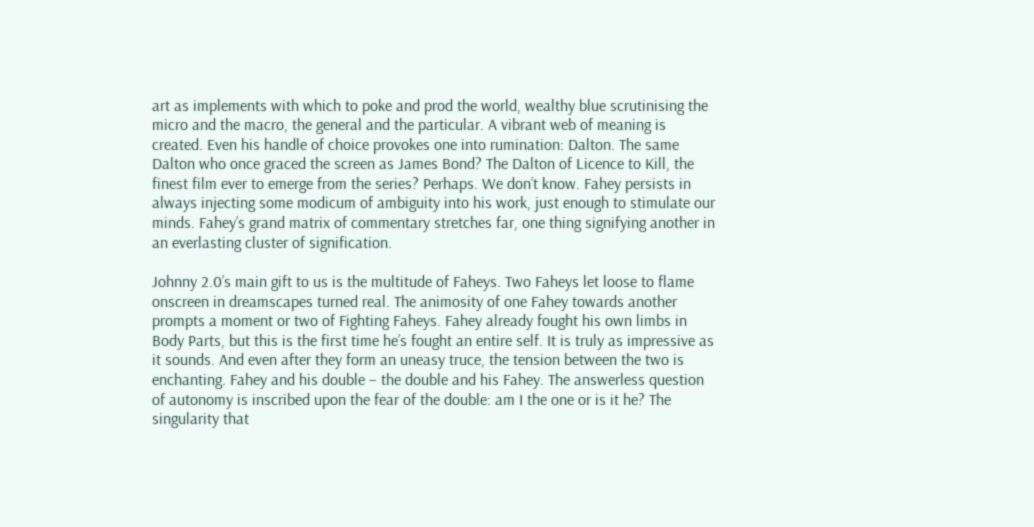art as implements with which to poke and prod the world, wealthy blue scrutinising the micro and the macro, the general and the particular. A vibrant web of meaning is created. Even his handle of choice provokes one into rumination: Dalton. The same Dalton who once graced the screen as James Bond? The Dalton of Licence to Kill, the finest film ever to emerge from the series? Perhaps. We don’t know. Fahey persists in always injecting some modicum of ambiguity into his work, just enough to stimulate our minds. Fahey’s grand matrix of commentary stretches far, one thing signifying another in an everlasting cluster of signification.

Johnny 2.0’s main gift to us is the multitude of Faheys. Two Faheys let loose to flame onscreen in dreamscapes turned real. The animosity of one Fahey towards another prompts a moment or two of Fighting Faheys. Fahey already fought his own limbs in Body Parts, but this is the first time he’s fought an entire self. It is truly as impressive as it sounds. And even after they form an uneasy truce, the tension between the two is enchanting. Fahey and his double – the double and his Fahey. The answerless question of autonomy is inscribed upon the fear of the double: am I the one or is it he? The singularity that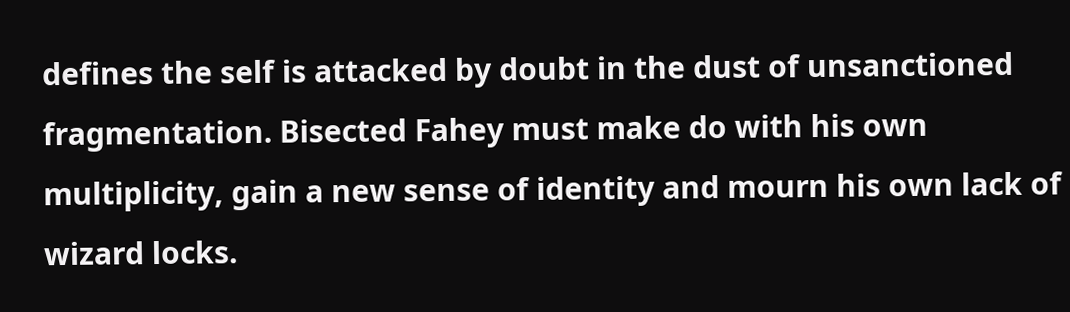defines the self is attacked by doubt in the dust of unsanctioned fragmentation. Bisected Fahey must make do with his own multiplicity, gain a new sense of identity and mourn his own lack of wizard locks.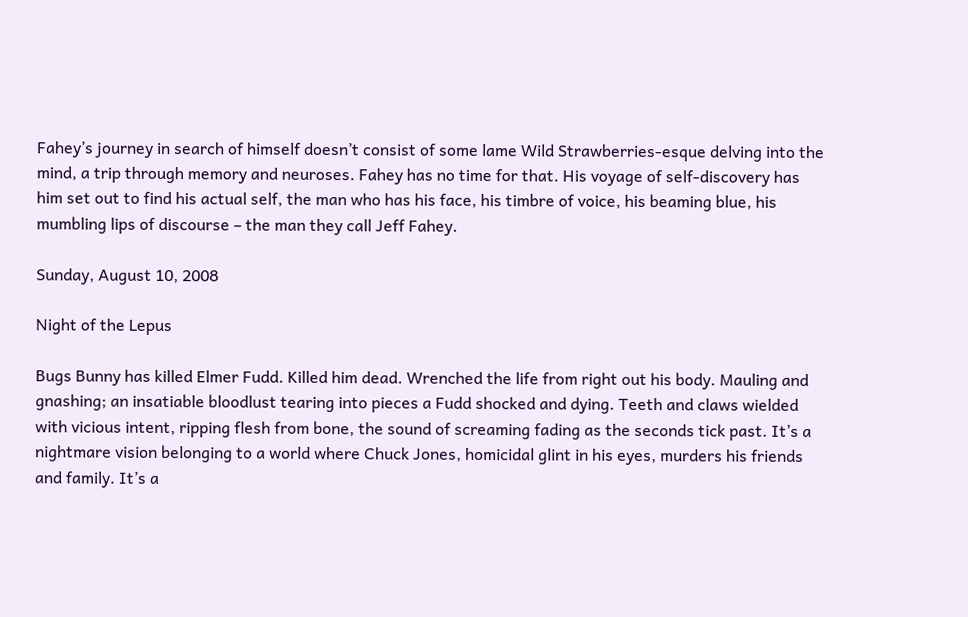Fahey’s journey in search of himself doesn’t consist of some lame Wild Strawberries-esque delving into the mind, a trip through memory and neuroses. Fahey has no time for that. His voyage of self-discovery has him set out to find his actual self, the man who has his face, his timbre of voice, his beaming blue, his mumbling lips of discourse – the man they call Jeff Fahey.

Sunday, August 10, 2008

Night of the Lepus

Bugs Bunny has killed Elmer Fudd. Killed him dead. Wrenched the life from right out his body. Mauling and gnashing; an insatiable bloodlust tearing into pieces a Fudd shocked and dying. Teeth and claws wielded with vicious intent, ripping flesh from bone, the sound of screaming fading as the seconds tick past. It’s a nightmare vision belonging to a world where Chuck Jones, homicidal glint in his eyes, murders his friends and family. It’s a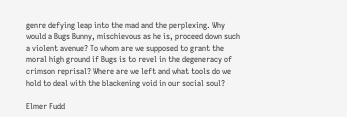genre defying leap into the mad and the perplexing. Why would a Bugs Bunny, mischievous as he is, proceed down such a violent avenue? To whom are we supposed to grant the moral high ground if Bugs is to revel in the degeneracy of crimson reprisal? Where are we left and what tools do we hold to deal with the blackening void in our social soul?

Elmer Fudd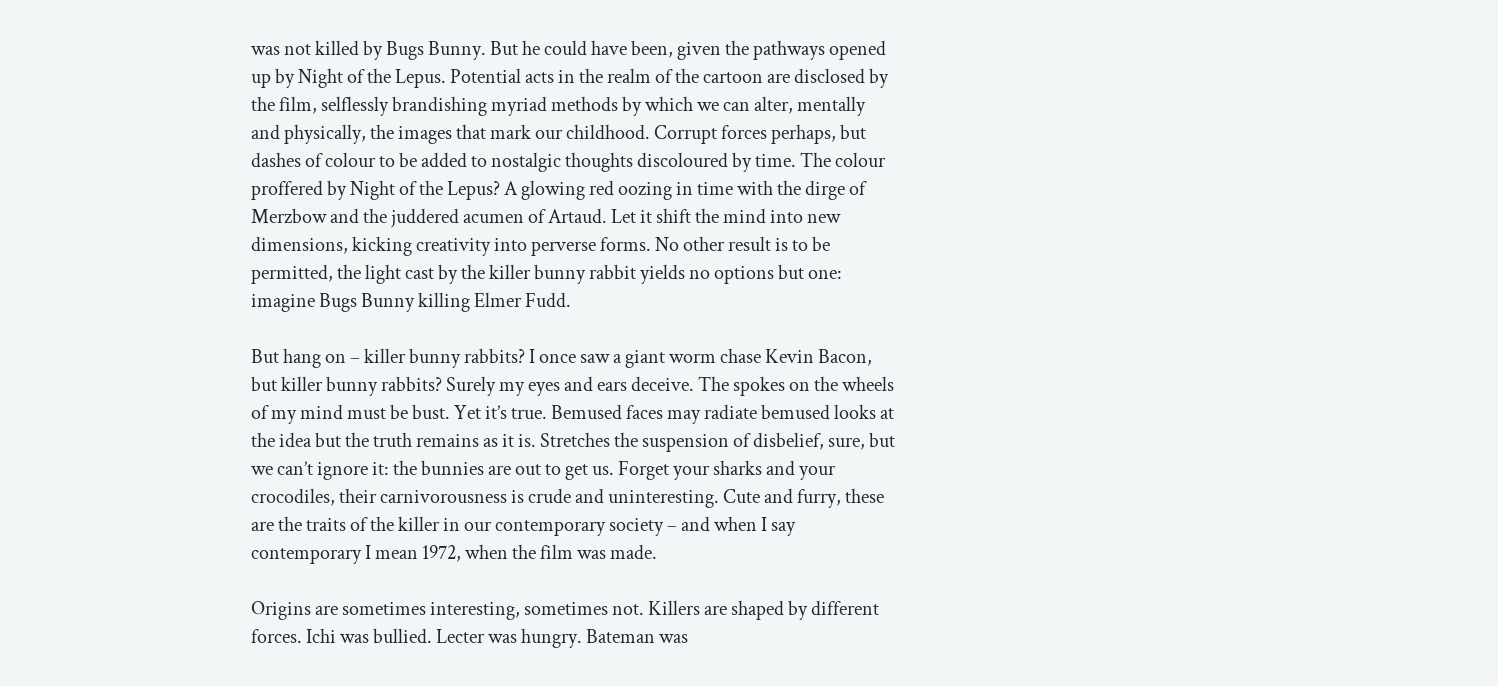was not killed by Bugs Bunny. But he could have been, given the pathways opened up by Night of the Lepus. Potential acts in the realm of the cartoon are disclosed by the film, selflessly brandishing myriad methods by which we can alter, mentally and physically, the images that mark our childhood. Corrupt forces perhaps, but dashes of colour to be added to nostalgic thoughts discoloured by time. The colour proffered by Night of the Lepus? A glowing red oozing in time with the dirge of Merzbow and the juddered acumen of Artaud. Let it shift the mind into new dimensions, kicking creativity into perverse forms. No other result is to be permitted, the light cast by the killer bunny rabbit yields no options but one: imagine Bugs Bunny killing Elmer Fudd.

But hang on – killer bunny rabbits? I once saw a giant worm chase Kevin Bacon, but killer bunny rabbits? Surely my eyes and ears deceive. The spokes on the wheels of my mind must be bust. Yet it’s true. Bemused faces may radiate bemused looks at the idea but the truth remains as it is. Stretches the suspension of disbelief, sure, but we can’t ignore it: the bunnies are out to get us. Forget your sharks and your crocodiles, their carnivorousness is crude and uninteresting. Cute and furry, these are the traits of the killer in our contemporary society – and when I say contemporary I mean 1972, when the film was made.

Origins are sometimes interesting, sometimes not. Killers are shaped by different forces. Ichi was bullied. Lecter was hungry. Bateman was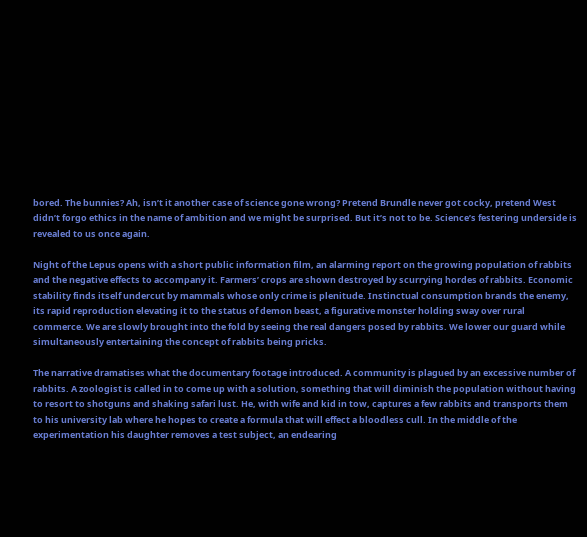bored. The bunnies? Ah, isn’t it another case of science gone wrong? Pretend Brundle never got cocky, pretend West didn’t forgo ethics in the name of ambition and we might be surprised. But it’s not to be. Science’s festering underside is revealed to us once again.

Night of the Lepus opens with a short public information film, an alarming report on the growing population of rabbits and the negative effects to accompany it. Farmers’ crops are shown destroyed by scurrying hordes of rabbits. Economic stability finds itself undercut by mammals whose only crime is plenitude. Instinctual consumption brands the enemy, its rapid reproduction elevating it to the status of demon beast, a figurative monster holding sway over rural commerce. We are slowly brought into the fold by seeing the real dangers posed by rabbits. We lower our guard while simultaneously entertaining the concept of rabbits being pricks.

The narrative dramatises what the documentary footage introduced. A community is plagued by an excessive number of rabbits. A zoologist is called in to come up with a solution, something that will diminish the population without having to resort to shotguns and shaking safari lust. He, with wife and kid in tow, captures a few rabbits and transports them to his university lab where he hopes to create a formula that will effect a bloodless cull. In the middle of the experimentation his daughter removes a test subject, an endearing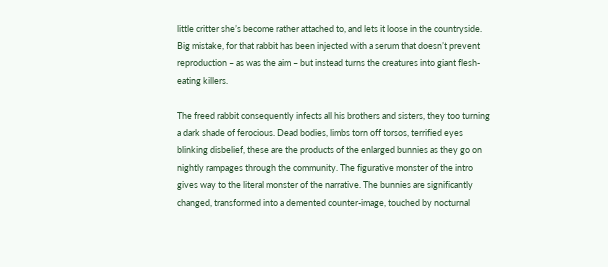little critter she’s become rather attached to, and lets it loose in the countryside. Big mistake, for that rabbit has been injected with a serum that doesn’t prevent reproduction – as was the aim – but instead turns the creatures into giant flesh-eating killers.

The freed rabbit consequently infects all his brothers and sisters, they too turning a dark shade of ferocious. Dead bodies, limbs torn off torsos, terrified eyes blinking disbelief, these are the products of the enlarged bunnies as they go on nightly rampages through the community. The figurative monster of the intro gives way to the literal monster of the narrative. The bunnies are significantly changed, transformed into a demented counter-image, touched by nocturnal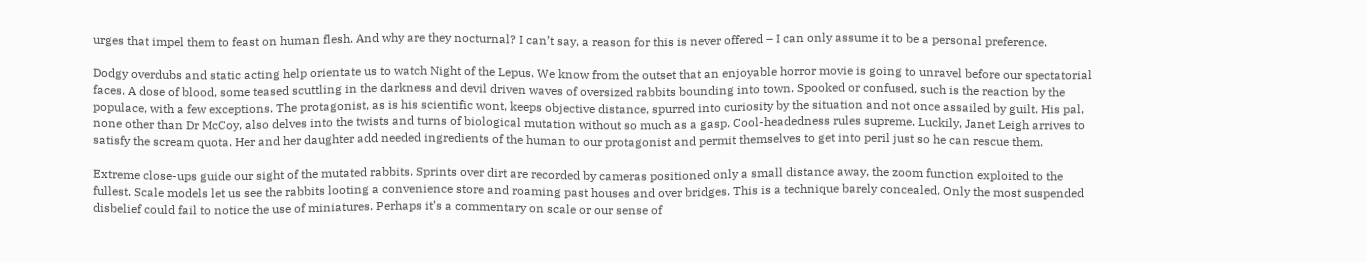urges that impel them to feast on human flesh. And why are they nocturnal? I can’t say, a reason for this is never offered – I can only assume it to be a personal preference.

Dodgy overdubs and static acting help orientate us to watch Night of the Lepus. We know from the outset that an enjoyable horror movie is going to unravel before our spectatorial faces. A dose of blood, some teased scuttling in the darkness and devil driven waves of oversized rabbits bounding into town. Spooked or confused, such is the reaction by the populace, with a few exceptions. The protagonist, as is his scientific wont, keeps objective distance, spurred into curiosity by the situation and not once assailed by guilt. His pal, none other than Dr McCoy, also delves into the twists and turns of biological mutation without so much as a gasp. Cool-headedness rules supreme. Luckily, Janet Leigh arrives to satisfy the scream quota. Her and her daughter add needed ingredients of the human to our protagonist and permit themselves to get into peril just so he can rescue them.

Extreme close-ups guide our sight of the mutated rabbits. Sprints over dirt are recorded by cameras positioned only a small distance away, the zoom function exploited to the fullest. Scale models let us see the rabbits looting a convenience store and roaming past houses and over bridges. This is a technique barely concealed. Only the most suspended disbelief could fail to notice the use of miniatures. Perhaps it’s a commentary on scale or our sense of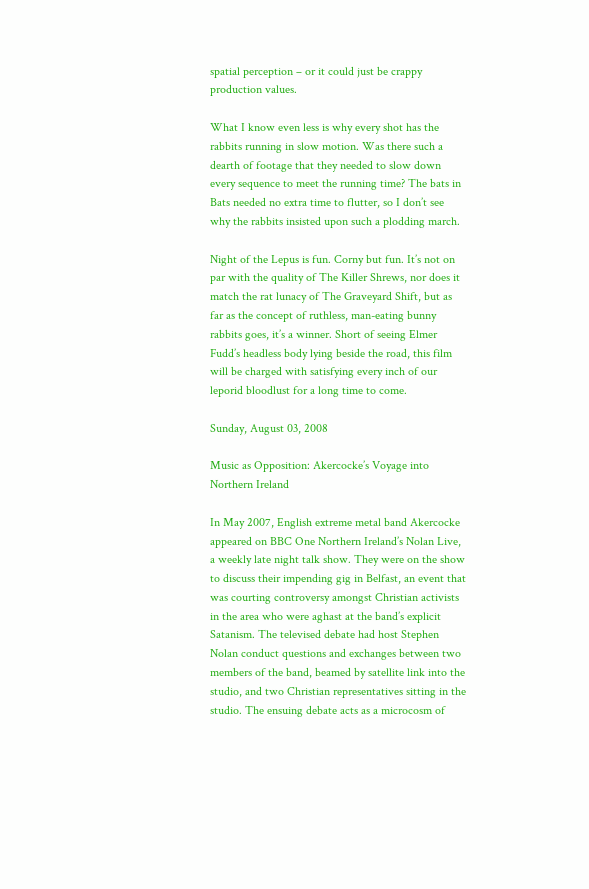spatial perception – or it could just be crappy production values.

What I know even less is why every shot has the rabbits running in slow motion. Was there such a dearth of footage that they needed to slow down every sequence to meet the running time? The bats in Bats needed no extra time to flutter, so I don’t see why the rabbits insisted upon such a plodding march.

Night of the Lepus is fun. Corny but fun. It’s not on par with the quality of The Killer Shrews, nor does it match the rat lunacy of The Graveyard Shift, but as far as the concept of ruthless, man-eating bunny rabbits goes, it’s a winner. Short of seeing Elmer Fudd’s headless body lying beside the road, this film will be charged with satisfying every inch of our leporid bloodlust for a long time to come.

Sunday, August 03, 2008

Music as Opposition: Akercocke’s Voyage into Northern Ireland

In May 2007, English extreme metal band Akercocke appeared on BBC One Northern Ireland’s Nolan Live, a weekly late night talk show. They were on the show to discuss their impending gig in Belfast, an event that was courting controversy amongst Christian activists in the area who were aghast at the band’s explicit Satanism. The televised debate had host Stephen Nolan conduct questions and exchanges between two members of the band, beamed by satellite link into the studio, and two Christian representatives sitting in the studio. The ensuing debate acts as a microcosm of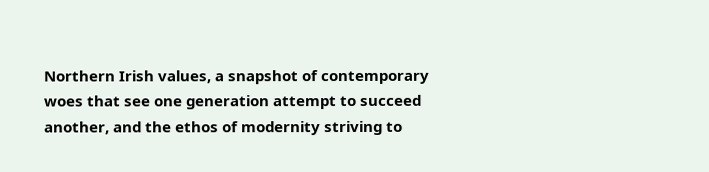Northern Irish values, a snapshot of contemporary woes that see one generation attempt to succeed another, and the ethos of modernity striving to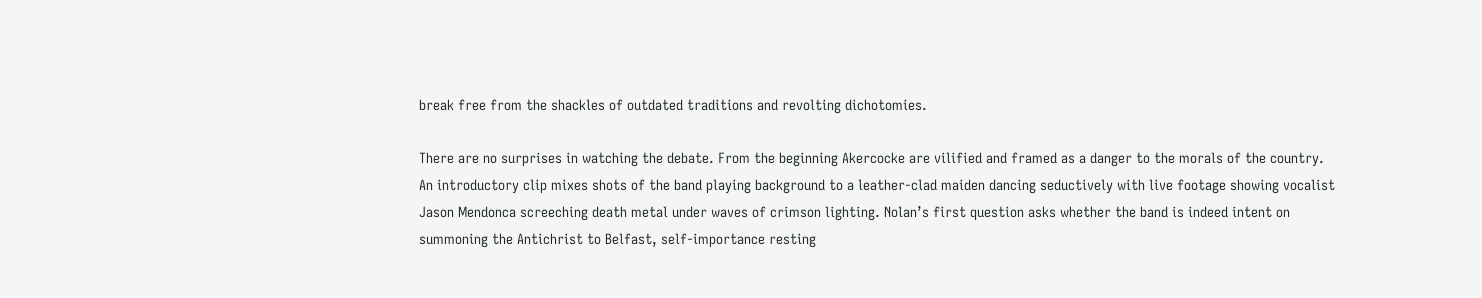break free from the shackles of outdated traditions and revolting dichotomies.

There are no surprises in watching the debate. From the beginning Akercocke are vilified and framed as a danger to the morals of the country. An introductory clip mixes shots of the band playing background to a leather-clad maiden dancing seductively with live footage showing vocalist Jason Mendonca screeching death metal under waves of crimson lighting. Nolan’s first question asks whether the band is indeed intent on summoning the Antichrist to Belfast, self-importance resting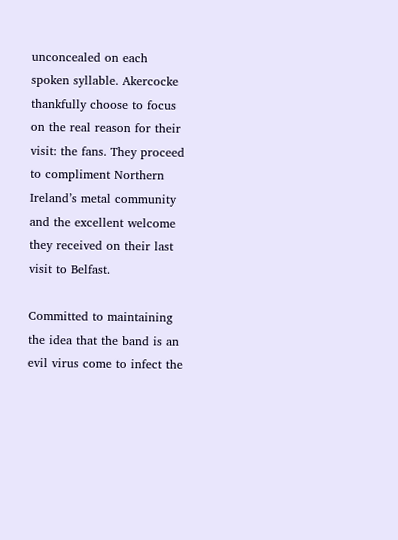unconcealed on each spoken syllable. Akercocke thankfully choose to focus on the real reason for their visit: the fans. They proceed to compliment Northern Ireland’s metal community and the excellent welcome they received on their last visit to Belfast.

Committed to maintaining the idea that the band is an evil virus come to infect the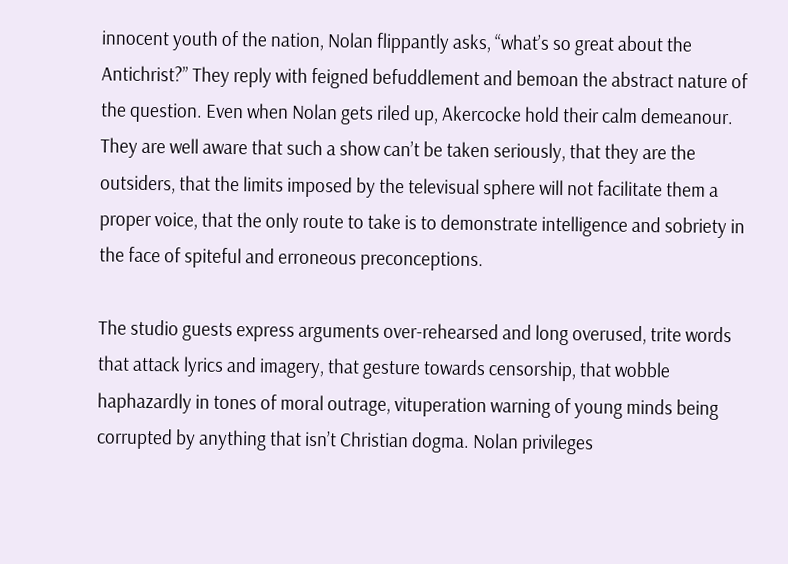innocent youth of the nation, Nolan flippantly asks, “what’s so great about the Antichrist?” They reply with feigned befuddlement and bemoan the abstract nature of the question. Even when Nolan gets riled up, Akercocke hold their calm demeanour. They are well aware that such a show can’t be taken seriously, that they are the outsiders, that the limits imposed by the televisual sphere will not facilitate them a proper voice, that the only route to take is to demonstrate intelligence and sobriety in the face of spiteful and erroneous preconceptions.

The studio guests express arguments over-rehearsed and long overused, trite words that attack lyrics and imagery, that gesture towards censorship, that wobble haphazardly in tones of moral outrage, vituperation warning of young minds being corrupted by anything that isn’t Christian dogma. Nolan privileges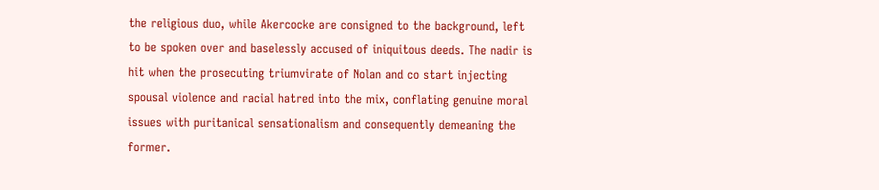the religious duo, while Akercocke are consigned to the background, left to be spoken over and baselessly accused of iniquitous deeds. The nadir is hit when the prosecuting triumvirate of Nolan and co start injecting spousal violence and racial hatred into the mix, conflating genuine moral issues with puritanical sensationalism and consequently demeaning the former.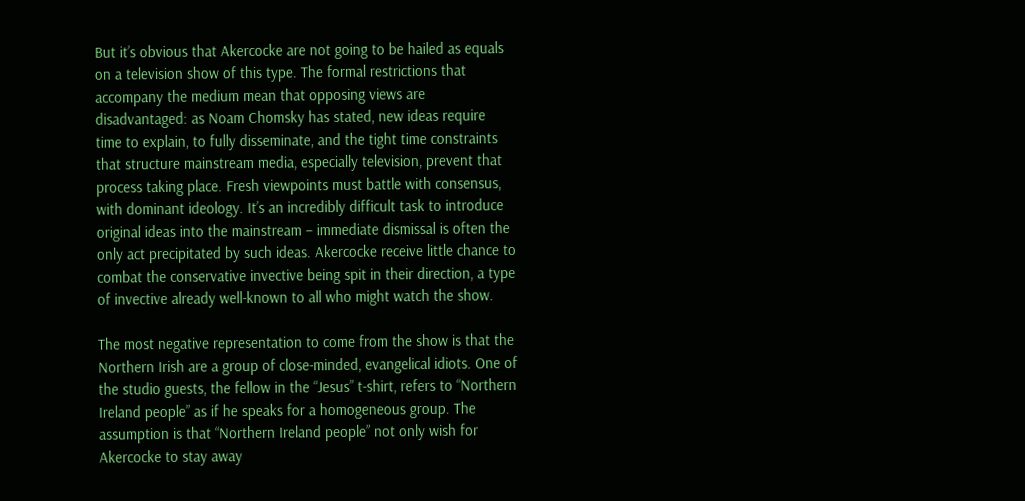But it’s obvious that Akercocke are not going to be hailed as equals on a television show of this type. The formal restrictions that accompany the medium mean that opposing views are disadvantaged: as Noam Chomsky has stated, new ideas require time to explain, to fully disseminate, and the tight time constraints that structure mainstream media, especially television, prevent that process taking place. Fresh viewpoints must battle with consensus, with dominant ideology. It’s an incredibly difficult task to introduce original ideas into the mainstream – immediate dismissal is often the only act precipitated by such ideas. Akercocke receive little chance to combat the conservative invective being spit in their direction, a type of invective already well-known to all who might watch the show.

The most negative representation to come from the show is that the Northern Irish are a group of close-minded, evangelical idiots. One of the studio guests, the fellow in the “Jesus” t-shirt, refers to “Northern Ireland people” as if he speaks for a homogeneous group. The assumption is that “Northern Ireland people” not only wish for Akercocke to stay away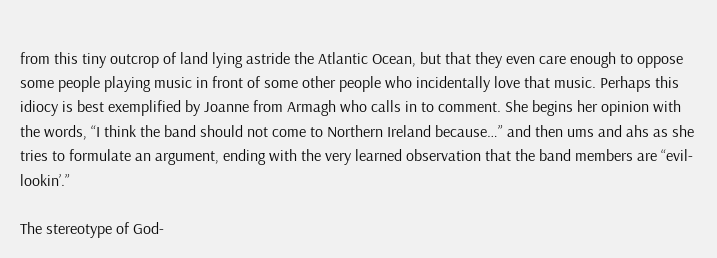from this tiny outcrop of land lying astride the Atlantic Ocean, but that they even care enough to oppose some people playing music in front of some other people who incidentally love that music. Perhaps this idiocy is best exemplified by Joanne from Armagh who calls in to comment. She begins her opinion with the words, “I think the band should not come to Northern Ireland because…” and then ums and ahs as she tries to formulate an argument, ending with the very learned observation that the band members are “evil-lookin’.”

The stereotype of God-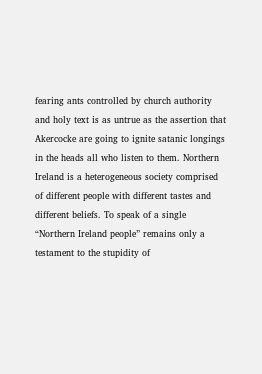fearing ants controlled by church authority and holy text is as untrue as the assertion that Akercocke are going to ignite satanic longings in the heads all who listen to them. Northern Ireland is a heterogeneous society comprised of different people with different tastes and different beliefs. To speak of a single “Northern Ireland people” remains only a testament to the stupidity of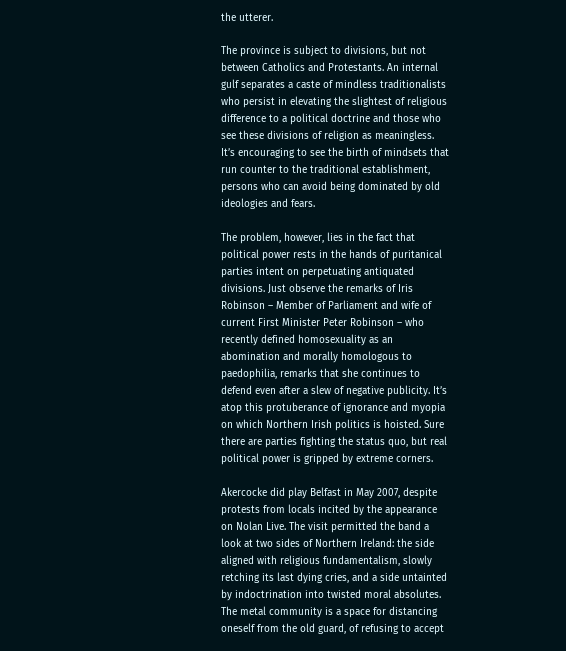the utterer.

The province is subject to divisions, but not between Catholics and Protestants. An internal gulf separates a caste of mindless traditionalists who persist in elevating the slightest of religious difference to a political doctrine and those who see these divisions of religion as meaningless. It’s encouraging to see the birth of mindsets that run counter to the traditional establishment, persons who can avoid being dominated by old ideologies and fears.

The problem, however, lies in the fact that political power rests in the hands of puritanical parties intent on perpetuating antiquated divisions. Just observe the remarks of Iris Robinson – Member of Parliament and wife of current First Minister Peter Robinson – who recently defined homosexuality as an abomination and morally homologous to paedophilia, remarks that she continues to defend even after a slew of negative publicity. It’s atop this protuberance of ignorance and myopia on which Northern Irish politics is hoisted. Sure there are parties fighting the status quo, but real political power is gripped by extreme corners.

Akercocke did play Belfast in May 2007, despite protests from locals incited by the appearance on Nolan Live. The visit permitted the band a look at two sides of Northern Ireland: the side aligned with religious fundamentalism, slowly retching its last dying cries, and a side untainted by indoctrination into twisted moral absolutes. The metal community is a space for distancing oneself from the old guard, of refusing to accept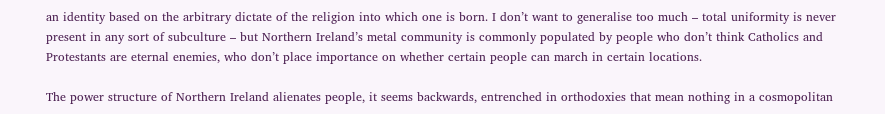an identity based on the arbitrary dictate of the religion into which one is born. I don’t want to generalise too much – total uniformity is never present in any sort of subculture – but Northern Ireland’s metal community is commonly populated by people who don’t think Catholics and Protestants are eternal enemies, who don’t place importance on whether certain people can march in certain locations.

The power structure of Northern Ireland alienates people, it seems backwards, entrenched in orthodoxies that mean nothing in a cosmopolitan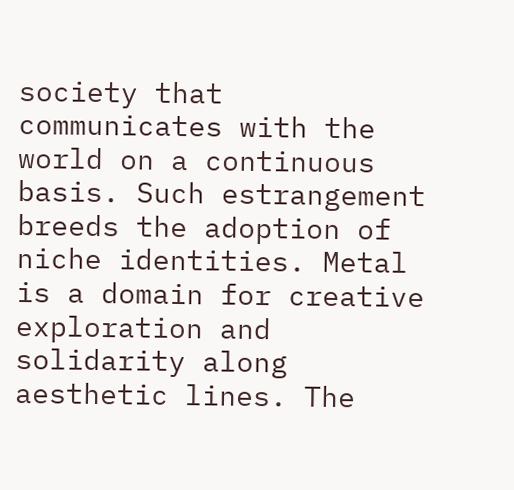society that communicates with the world on a continuous basis. Such estrangement breeds the adoption of niche identities. Metal is a domain for creative exploration and solidarity along aesthetic lines. The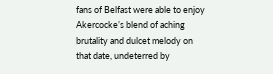fans of Belfast were able to enjoy Akercocke’s blend of aching brutality and dulcet melody on that date, undeterred by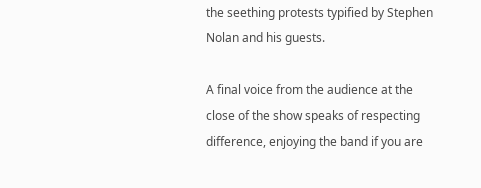the seething protests typified by Stephen Nolan and his guests.

A final voice from the audience at the close of the show speaks of respecting difference, enjoying the band if you are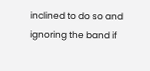inclined to do so and ignoring the band if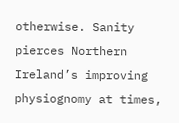otherwise. Sanity pierces Northern Ireland’s improving physiognomy at times,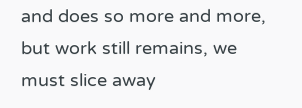and does so more and more, but work still remains, we must slice away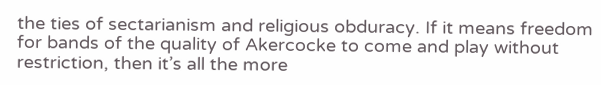the ties of sectarianism and religious obduracy. If it means freedom for bands of the quality of Akercocke to come and play without restriction, then it’s all the more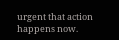urgent that action happens now.